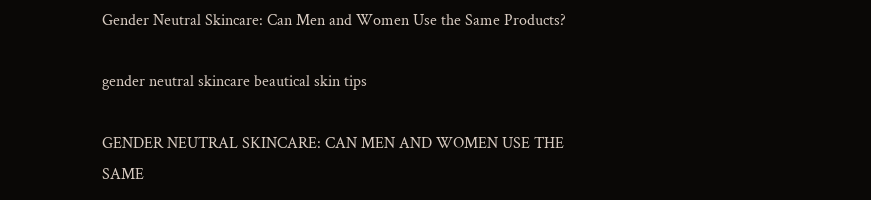Gender Neutral Skincare: Can Men and Women Use the Same Products?

gender neutral skincare beautical skin tips

GENDER NEUTRAL SKINCARE: CAN MEN AND WOMEN USE THE SAME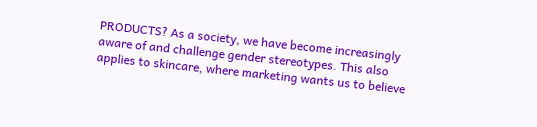PRODUCTS? As a society, we have become increasingly aware of and challenge gender stereotypes. This also applies to skincare, where marketing wants us to believe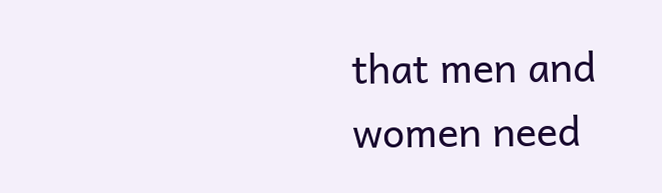that men and women need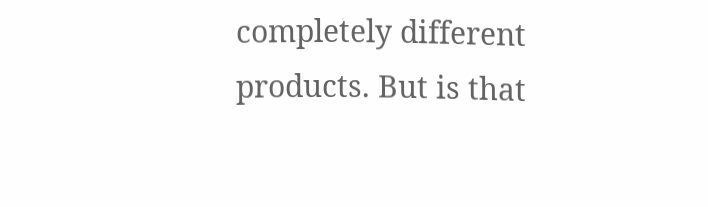completely different products. But is that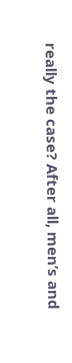really the case? After all, men’s and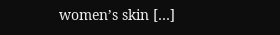women’s skin […]